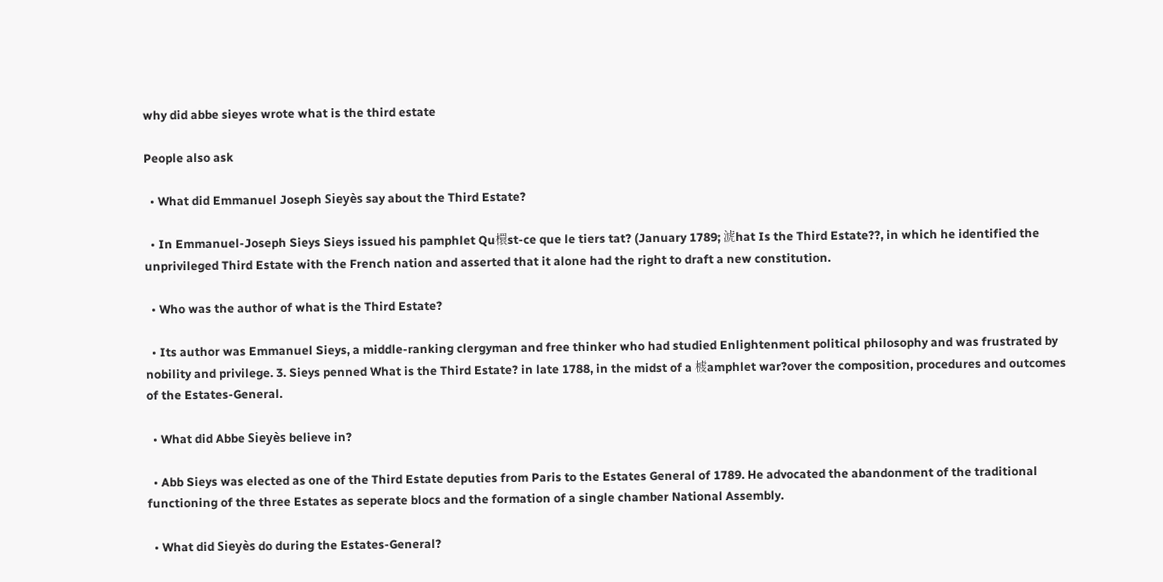why did abbe sieyes wrote what is the third estate

People also ask

  • What did Emmanuel Joseph Sieyès say about the Third Estate?

  • In Emmanuel-Joseph Sieys Sieys issued his pamphlet Qu檈st-ce que le tiers tat? (January 1789; 淲hat Is the Third Estate??, in which he identified the unprivileged Third Estate with the French nation and asserted that it alone had the right to draft a new constitution.

  • Who was the author of what is the Third Estate?

  • Its author was Emmanuel Sieys, a middle-ranking clergyman and free thinker who had studied Enlightenment political philosophy and was frustrated by nobility and privilege. 3. Sieys penned What is the Third Estate? in late 1788, in the midst of a 榩amphlet war?over the composition, procedures and outcomes of the Estates-General.

  • What did Abbe Sieyès believe in?

  • Abb Sieys was elected as one of the Third Estate deputies from Paris to the Estates General of 1789. He advocated the abandonment of the traditional functioning of the three Estates as seperate blocs and the formation of a single chamber National Assembly.

  • What did Sieyès do during the Estates-General?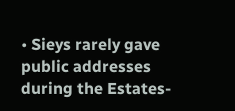• Sieys rarely gave public addresses during the Estates-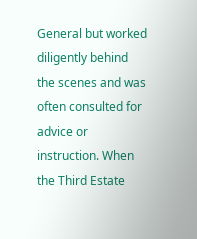General but worked diligently behind the scenes and was often consulted for advice or instruction. When the Third Estate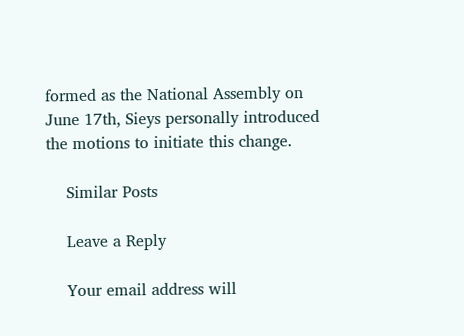formed as the National Assembly on June 17th, Sieys personally introduced the motions to initiate this change.

    Similar Posts

    Leave a Reply

    Your email address will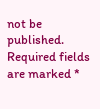not be published. Required fields are marked *